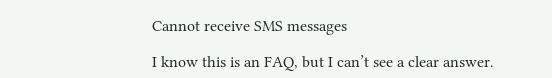Cannot receive SMS messages

I know this is an FAQ, but I can’t see a clear answer.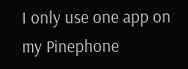I only use one app on my Pinephone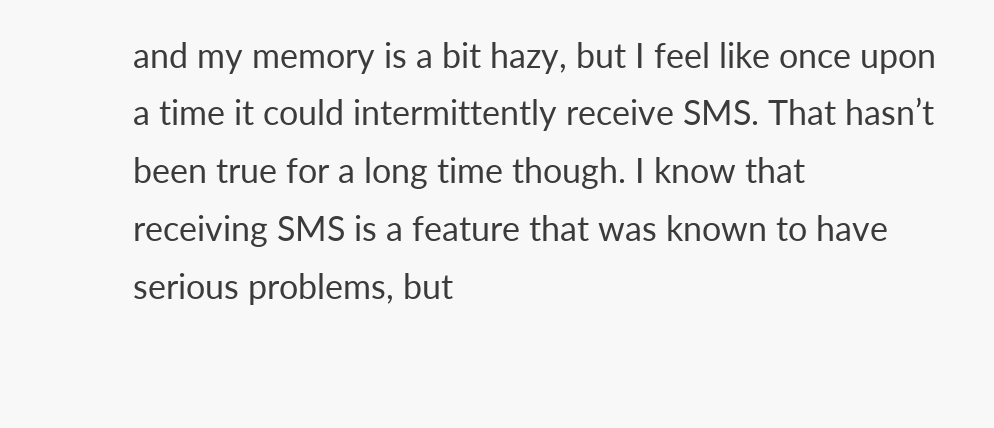and my memory is a bit hazy, but I feel like once upon a time it could intermittently receive SMS. That hasn’t been true for a long time though. I know that receiving SMS is a feature that was known to have serious problems, but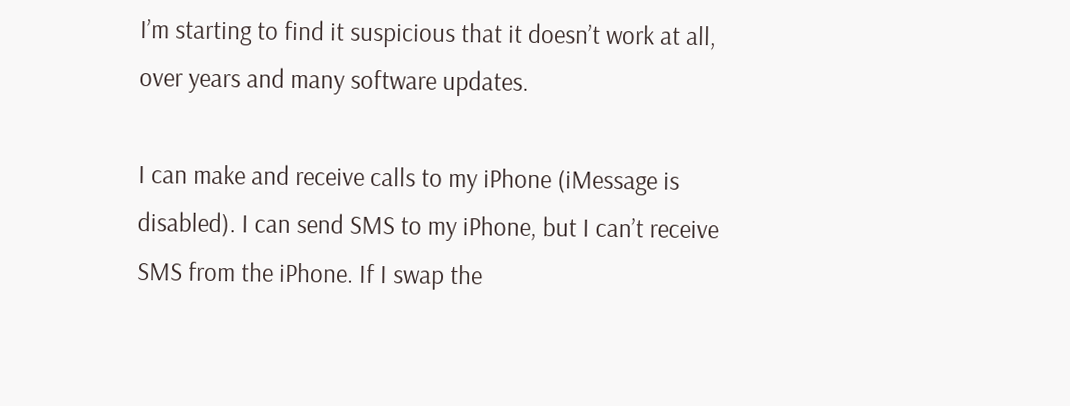I’m starting to find it suspicious that it doesn’t work at all, over years and many software updates.

I can make and receive calls to my iPhone (iMessage is disabled). I can send SMS to my iPhone, but I can’t receive SMS from the iPhone. If I swap the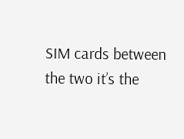SIM cards between the two it’s the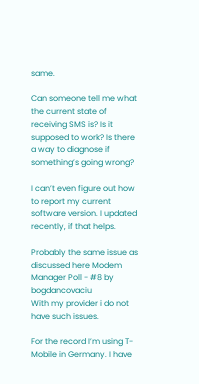same.

Can someone tell me what the current state of receiving SMS is? Is it supposed to work? Is there a way to diagnose if something’s going wrong?

I can’t even figure out how to report my current software version. I updated recently, if that helps.

Probably the same issue as discussed here Modem Manager Poll - #8 by bogdancovaciu
With my provider i do not have such issues.

For the record I’m using T-Mobile in Germany. I have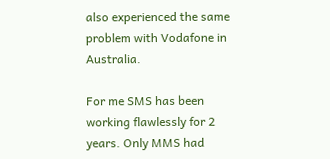also experienced the same problem with Vodafone in Australia.

For me SMS has been working flawlessly for 2 years. Only MMS had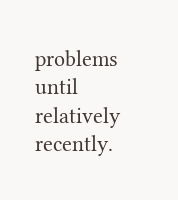problems until relatively recently.